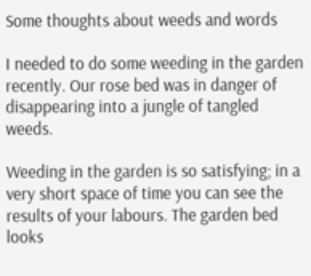Some thoughts about weeds and words

I needed to do some weeding in the garden recently. Our rose bed was in danger of disappearing into a jungle of tangled weeds.

Weeding in the garden is so satisfying; in a very short space of time you can see the results of your labours. The garden bed looks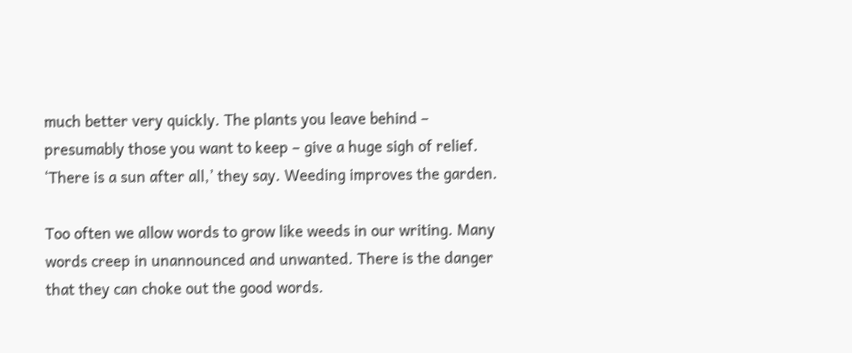much better very quickly. The plants you leave behind – presumably those you want to keep – give a huge sigh of relief. ‘There is a sun after all,’ they say. Weeding improves the garden.

Too often we allow words to grow like weeds in our writing. Many words creep in unannounced and unwanted. There is the danger that they can choke out the good words.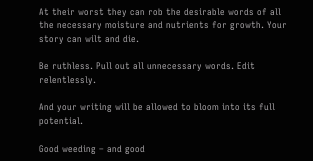At their worst they can rob the desirable words of all the necessary moisture and nutrients for growth. Your story can wilt and die.

Be ruthless. Pull out all unnecessary words. Edit relentlessly.

And your writing will be allowed to bloom into its full potential.

Good weeding – and good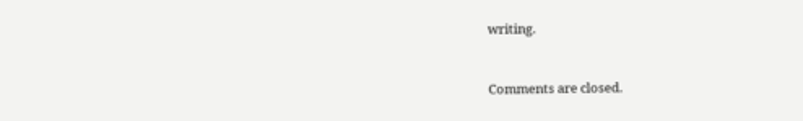writing.


Comments are closed.